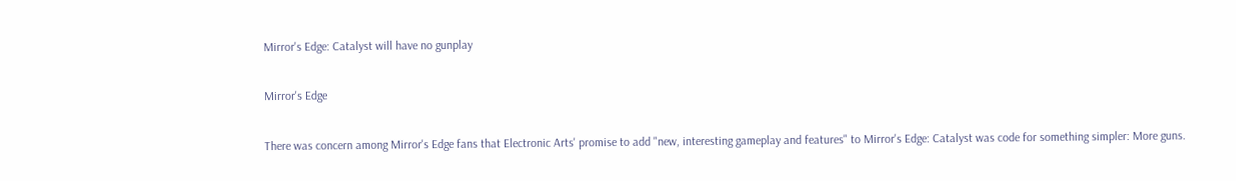Mirror's Edge: Catalyst will have no gunplay

Mirror's Edge

There was concern among Mirror's Edge fans that Electronic Arts' promise to add "new, interesting gameplay and features" to Mirror's Edge: Catalyst was code for something simpler: More guns.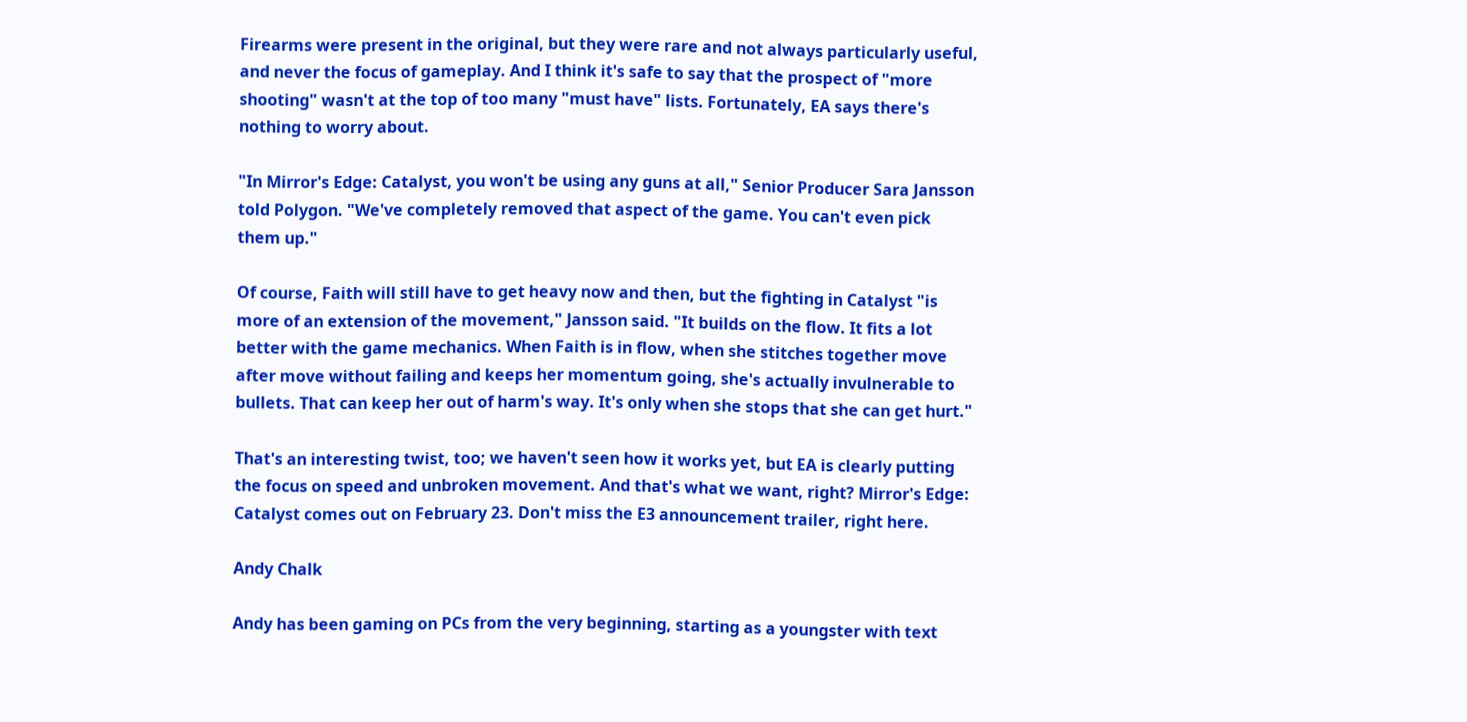Firearms were present in the original, but they were rare and not always particularly useful, and never the focus of gameplay. And I think it's safe to say that the prospect of "more shooting" wasn't at the top of too many "must have" lists. Fortunately, EA says there's nothing to worry about.

"In Mirror's Edge: Catalyst, you won't be using any guns at all," Senior Producer Sara Jansson told Polygon. "We've completely removed that aspect of the game. You can't even pick them up."

Of course, Faith will still have to get heavy now and then, but the fighting in Catalyst "is more of an extension of the movement," Jansson said. "It builds on the flow. It fits a lot better with the game mechanics. When Faith is in flow, when she stitches together move after move without failing and keeps her momentum going, she's actually invulnerable to bullets. That can keep her out of harm's way. It's only when she stops that she can get hurt."

That's an interesting twist, too; we haven't seen how it works yet, but EA is clearly putting the focus on speed and unbroken movement. And that's what we want, right? Mirror's Edge: Catalyst comes out on February 23. Don't miss the E3 announcement trailer, right here.

Andy Chalk

Andy has been gaming on PCs from the very beginning, starting as a youngster with text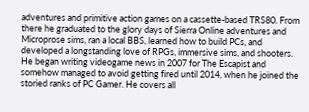adventures and primitive action games on a cassette-based TRS80. From there he graduated to the glory days of Sierra Online adventures and Microprose sims, ran a local BBS, learned how to build PCs, and developed a longstanding love of RPGs, immersive sims, and shooters. He began writing videogame news in 2007 for The Escapist and somehow managed to avoid getting fired until 2014, when he joined the storied ranks of PC Gamer. He covers all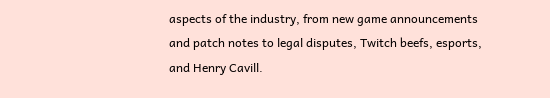aspects of the industry, from new game announcements and patch notes to legal disputes, Twitch beefs, esports, and Henry Cavill.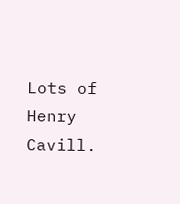Lots of Henry Cavill.